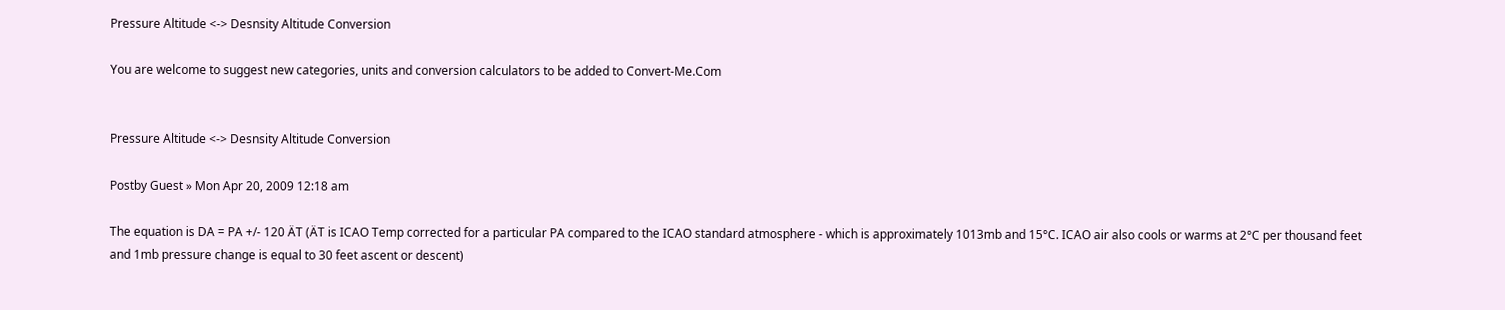Pressure Altitude <-> Desnsity Altitude Conversion

You are welcome to suggest new categories, units and conversion calculators to be added to Convert-Me.Com


Pressure Altitude <-> Desnsity Altitude Conversion

Postby Guest » Mon Apr 20, 2009 12:18 am

The equation is DA = PA +/- 120 ÄT (ÄT is ICAO Temp corrected for a particular PA compared to the ICAO standard atmosphere - which is approximately 1013mb and 15°C. ICAO air also cools or warms at 2°C per thousand feet and 1mb pressure change is equal to 30 feet ascent or descent)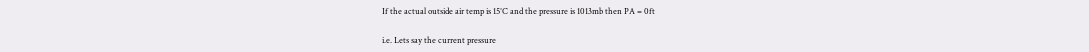If the actual outside air temp is 15°C and the pressure is 1013mb then PA = 0ft

i.e. Lets say the current pressure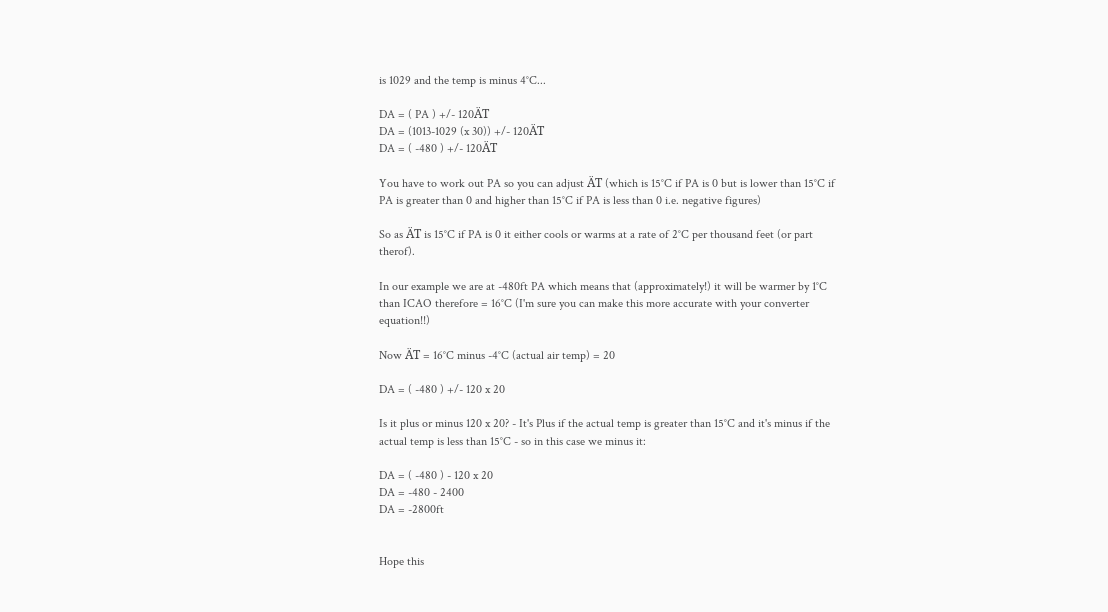is 1029 and the temp is minus 4°C...

DA = ( PA ) +/- 120ÄT
DA = (1013-1029 (x 30)) +/- 120ÄT
DA = ( -480 ) +/- 120ÄT

You have to work out PA so you can adjust ÄT (which is 15°C if PA is 0 but is lower than 15°C if PA is greater than 0 and higher than 15°C if PA is less than 0 i.e. negative figures)

So as ÄT is 15°C if PA is 0 it either cools or warms at a rate of 2°C per thousand feet (or part therof).

In our example we are at -480ft PA which means that (approximately!) it will be warmer by 1°C than ICAO therefore = 16°C (I'm sure you can make this more accurate with your converter equation!!)

Now ÄT = 16°C minus -4°C (actual air temp) = 20

DA = ( -480 ) +/- 120 x 20

Is it plus or minus 120 x 20? - It's Plus if the actual temp is greater than 15°C and it's minus if the actual temp is less than 15°C - so in this case we minus it:

DA = ( -480 ) - 120 x 20
DA = -480 - 2400
DA = -2800ft


Hope this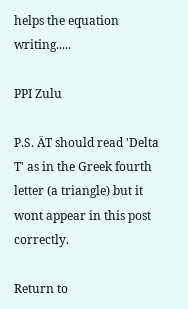helps the equation writing.....

PPI Zulu

P.S. ÄT should read 'Delta T' as in the Greek fourth letter (a triangle) but it wont appear in this post correctly.

Return to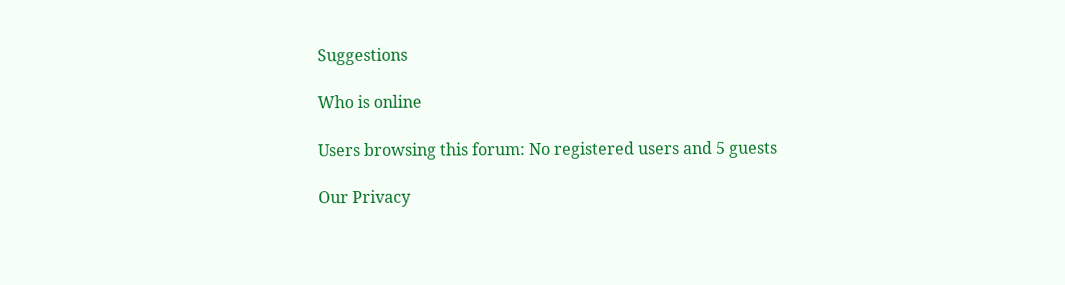Suggestions

Who is online

Users browsing this forum: No registered users and 5 guests

Our Privacy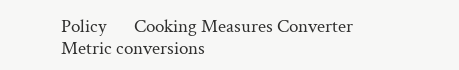Policy       Cooking Measures Converter       Metric conversions